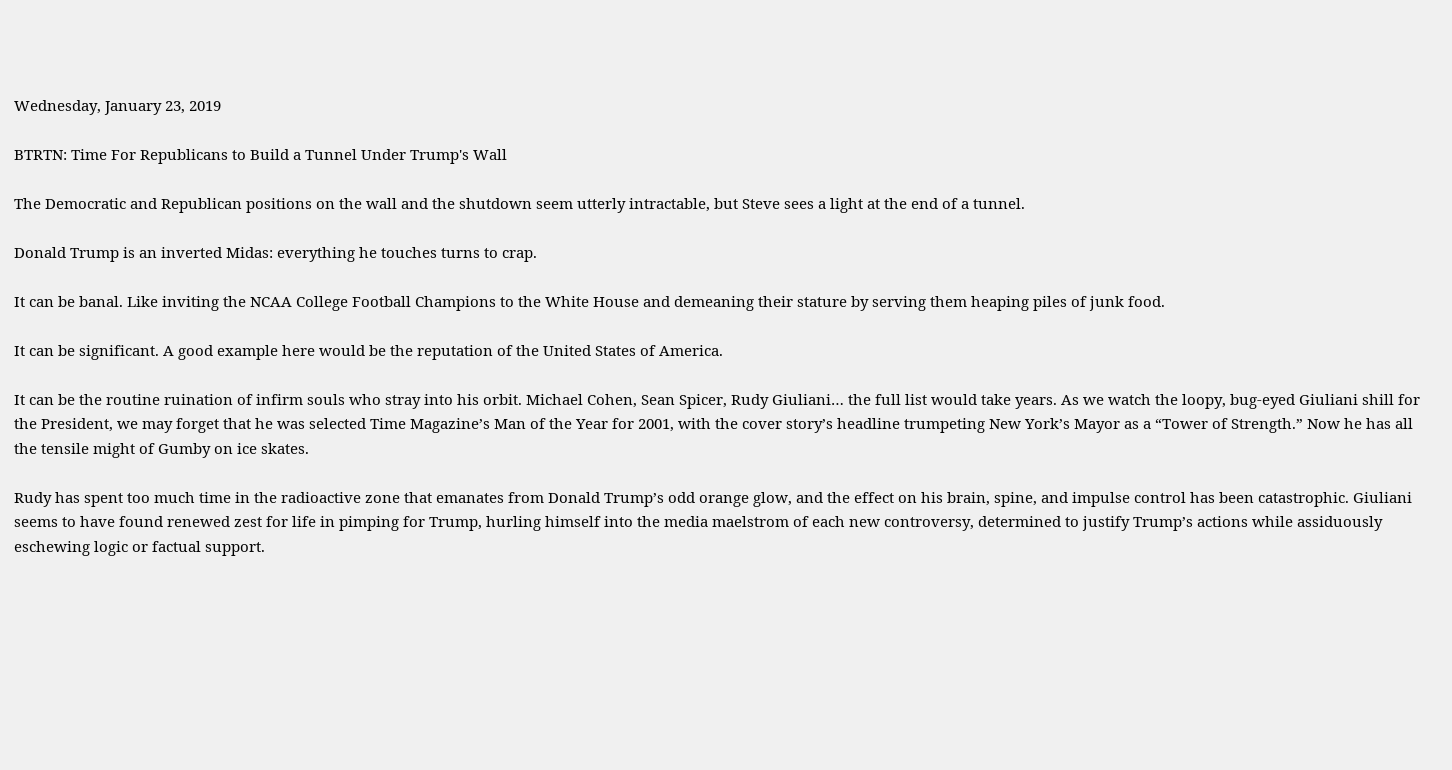Wednesday, January 23, 2019

BTRTN: Time For Republicans to Build a Tunnel Under Trump's Wall

The Democratic and Republican positions on the wall and the shutdown seem utterly intractable, but Steve sees a light at the end of a tunnel.

Donald Trump is an inverted Midas: everything he touches turns to crap.

It can be banal. Like inviting the NCAA College Football Champions to the White House and demeaning their stature by serving them heaping piles of junk food.

It can be significant. A good example here would be the reputation of the United States of America.

It can be the routine ruination of infirm souls who stray into his orbit. Michael Cohen, Sean Spicer, Rudy Giuliani… the full list would take years. As we watch the loopy, bug-eyed Giuliani shill for the President, we may forget that he was selected Time Magazine’s Man of the Year for 2001, with the cover story’s headline trumpeting New York’s Mayor as a “Tower of Strength.” Now he has all the tensile might of Gumby on ice skates.

Rudy has spent too much time in the radioactive zone that emanates from Donald Trump’s odd orange glow, and the effect on his brain, spine, and impulse control has been catastrophic. Giuliani seems to have found renewed zest for life in pimping for Trump, hurling himself into the media maelstrom of each new controversy, determined to justify Trump’s actions while assiduously eschewing logic or factual support.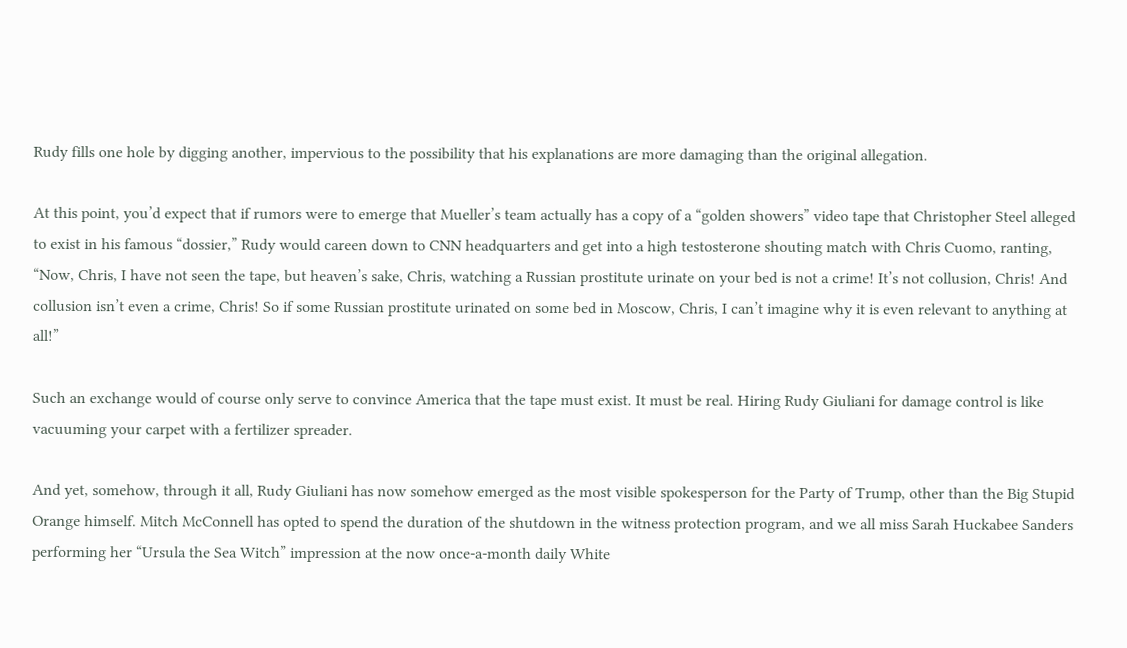Rudy fills one hole by digging another, impervious to the possibility that his explanations are more damaging than the original allegation.

At this point, you’d expect that if rumors were to emerge that Mueller’s team actually has a copy of a “golden showers” video tape that Christopher Steel alleged to exist in his famous “dossier,” Rudy would careen down to CNN headquarters and get into a high testosterone shouting match with Chris Cuomo, ranting, “Now, Chris, I have not seen the tape, but heaven’s sake, Chris, watching a Russian prostitute urinate on your bed is not a crime! It’s not collusion, Chris! And collusion isn’t even a crime, Chris! So if some Russian prostitute urinated on some bed in Moscow, Chris, I can’t imagine why it is even relevant to anything at all!”

Such an exchange would of course only serve to convince America that the tape must exist. It must be real. Hiring Rudy Giuliani for damage control is like vacuuming your carpet with a fertilizer spreader.

And yet, somehow, through it all, Rudy Giuliani has now somehow emerged as the most visible spokesperson for the Party of Trump, other than the Big Stupid Orange himself. Mitch McConnell has opted to spend the duration of the shutdown in the witness protection program, and we all miss Sarah Huckabee Sanders performing her “Ursula the Sea Witch” impression at the now once-a-month daily White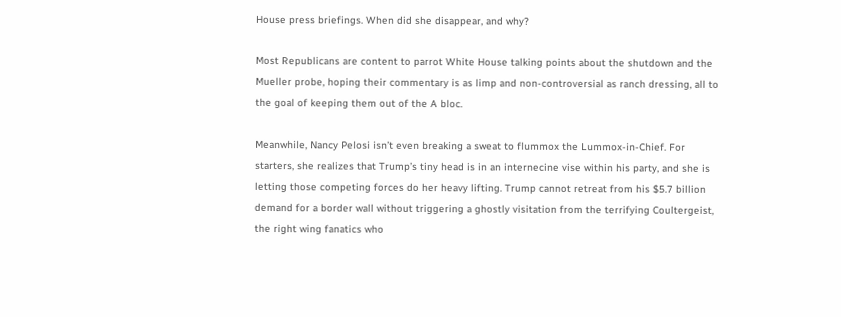House press briefings. When did she disappear, and why?

Most Republicans are content to parrot White House talking points about the shutdown and the Mueller probe, hoping their commentary is as limp and non-controversial as ranch dressing, all to the goal of keeping them out of the A bloc.

Meanwhile, Nancy Pelosi isn’t even breaking a sweat to flummox the Lummox-in-Chief. For starters, she realizes that Trump’s tiny head is in an internecine vise within his party, and she is letting those competing forces do her heavy lifting. Trump cannot retreat from his $5.7 billion demand for a border wall without triggering a ghostly visitation from the terrifying Coultergeist, the right wing fanatics who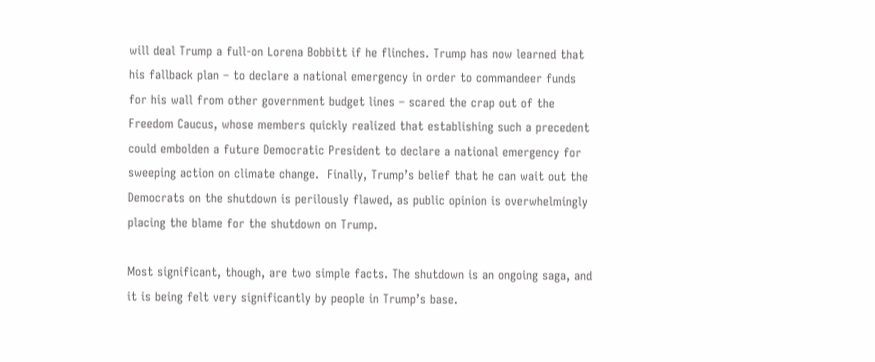will deal Trump a full-on Lorena Bobbitt if he flinches. Trump has now learned that his fallback plan – to declare a national emergency in order to commandeer funds for his wall from other government budget lines – scared the crap out of the Freedom Caucus, whose members quickly realized that establishing such a precedent could embolden a future Democratic President to declare a national emergency for sweeping action on climate change.  Finally, Trump’s belief that he can wait out the Democrats on the shutdown is perilously flawed, as public opinion is overwhelmingly placing the blame for the shutdown on Trump.

Most significant, though, are two simple facts. The shutdown is an ongoing saga, and it is being felt very significantly by people in Trump’s base.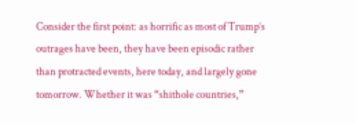Consider the first point: as horrific as most of Trump’s outrages have been, they have been episodic rather than protracted events, here today, and largely gone tomorrow. Whether it was “shithole countries,”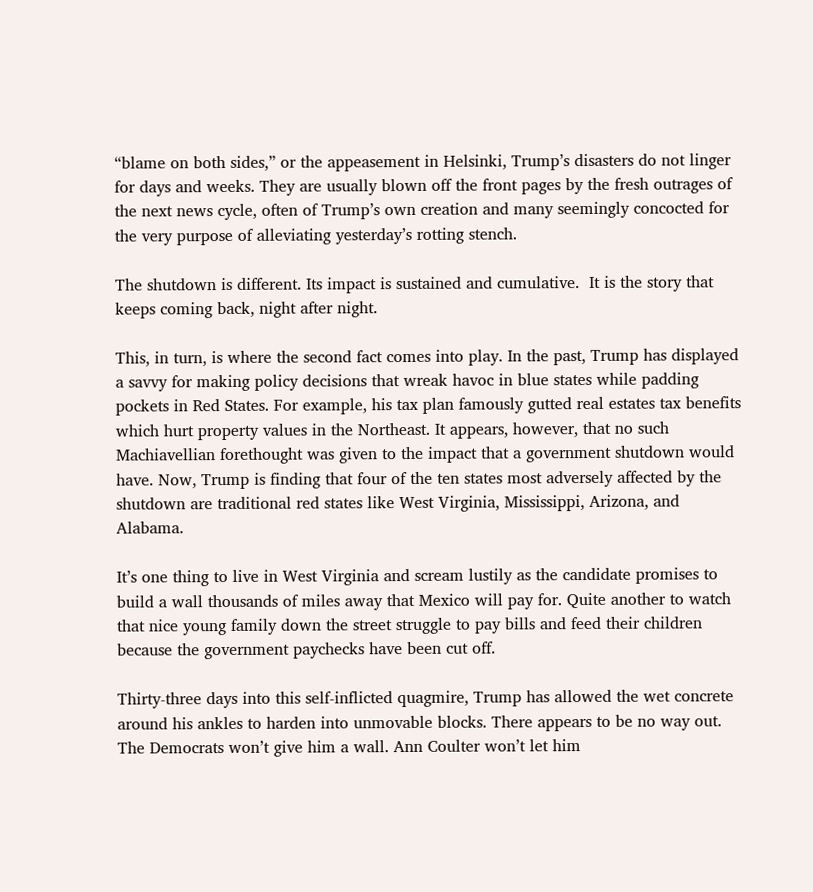“blame on both sides,” or the appeasement in Helsinki, Trump’s disasters do not linger for days and weeks. They are usually blown off the front pages by the fresh outrages of the next news cycle, often of Trump’s own creation and many seemingly concocted for the very purpose of alleviating yesterday’s rotting stench.

The shutdown is different. Its impact is sustained and cumulative.  It is the story that keeps coming back, night after night.

This, in turn, is where the second fact comes into play. In the past, Trump has displayed a savvy for making policy decisions that wreak havoc in blue states while padding pockets in Red States. For example, his tax plan famously gutted real estates tax benefits which hurt property values in the Northeast. It appears, however, that no such Machiavellian forethought was given to the impact that a government shutdown would have. Now, Trump is finding that four of the ten states most adversely affected by the shutdown are traditional red states like West Virginia, Mississippi, Arizona, and Alabama.

It’s one thing to live in West Virginia and scream lustily as the candidate promises to build a wall thousands of miles away that Mexico will pay for. Quite another to watch that nice young family down the street struggle to pay bills and feed their children because the government paychecks have been cut off.

Thirty-three days into this self-inflicted quagmire, Trump has allowed the wet concrete around his ankles to harden into unmovable blocks. There appears to be no way out. The Democrats won’t give him a wall. Ann Coulter won’t let him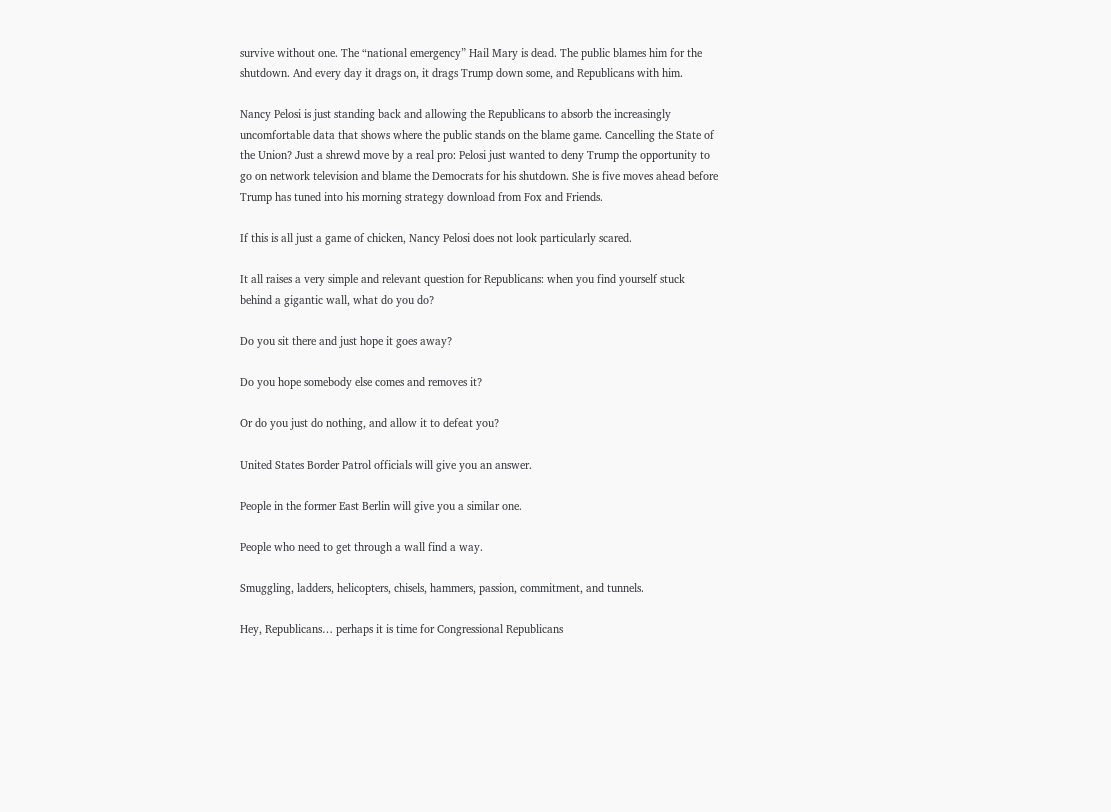survive without one. The “national emergency” Hail Mary is dead. The public blames him for the shutdown. And every day it drags on, it drags Trump down some, and Republicans with him.

Nancy Pelosi is just standing back and allowing the Republicans to absorb the increasingly uncomfortable data that shows where the public stands on the blame game. Cancelling the State of the Union? Just a shrewd move by a real pro: Pelosi just wanted to deny Trump the opportunity to go on network television and blame the Democrats for his shutdown. She is five moves ahead before Trump has tuned into his morning strategy download from Fox and Friends.

If this is all just a game of chicken, Nancy Pelosi does not look particularly scared.

It all raises a very simple and relevant question for Republicans: when you find yourself stuck behind a gigantic wall, what do you do?

Do you sit there and just hope it goes away?

Do you hope somebody else comes and removes it?

Or do you just do nothing, and allow it to defeat you?

United States Border Patrol officials will give you an answer.

People in the former East Berlin will give you a similar one.

People who need to get through a wall find a way.

Smuggling, ladders, helicopters, chisels, hammers, passion, commitment, and tunnels.

Hey, Republicans… perhaps it is time for Congressional Republicans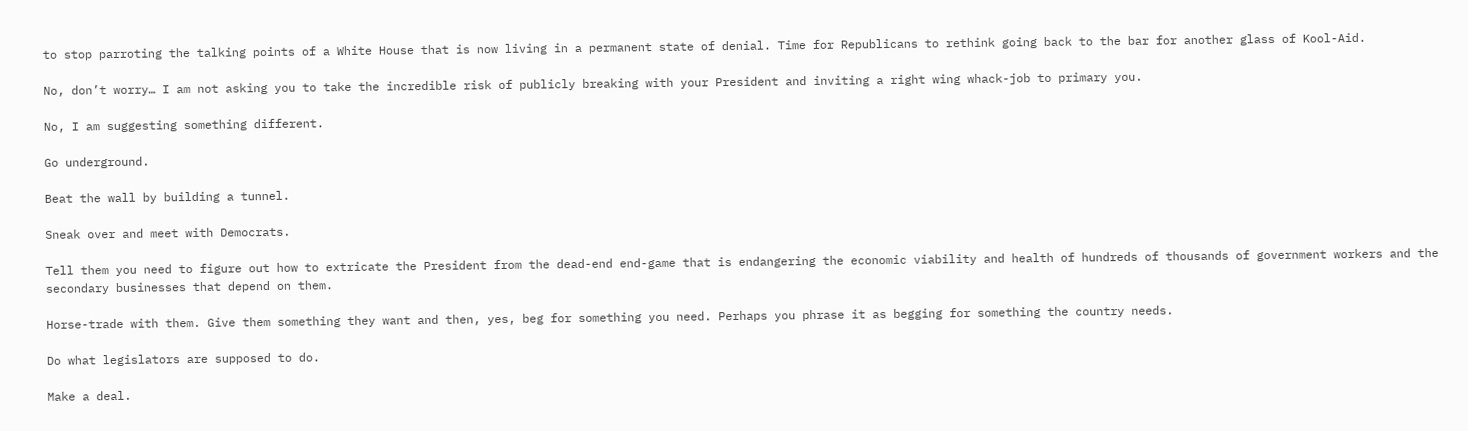to stop parroting the talking points of a White House that is now living in a permanent state of denial. Time for Republicans to rethink going back to the bar for another glass of Kool-Aid.

No, don’t worry… I am not asking you to take the incredible risk of publicly breaking with your President and inviting a right wing whack-job to primary you.

No, I am suggesting something different.

Go underground.

Beat the wall by building a tunnel.

Sneak over and meet with Democrats.

Tell them you need to figure out how to extricate the President from the dead-end end-game that is endangering the economic viability and health of hundreds of thousands of government workers and the secondary businesses that depend on them.

Horse-trade with them. Give them something they want and then, yes, beg for something you need. Perhaps you phrase it as begging for something the country needs.

Do what legislators are supposed to do.

Make a deal.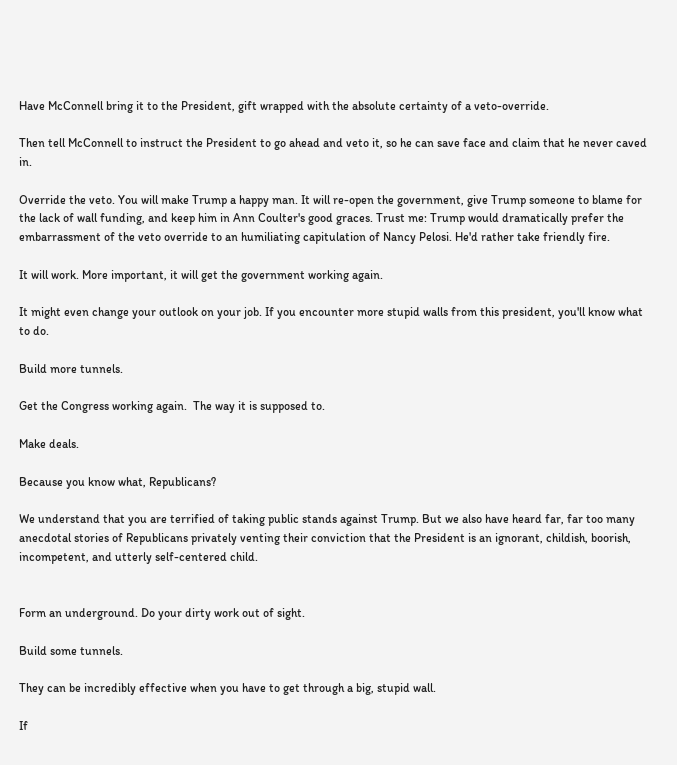Have McConnell bring it to the President, gift wrapped with the absolute certainty of a veto-override.

Then tell McConnell to instruct the President to go ahead and veto it, so he can save face and claim that he never caved in.

Override the veto. You will make Trump a happy man. It will re-open the government, give Trump someone to blame for the lack of wall funding, and keep him in Ann Coulter's good graces. Trust me: Trump would dramatically prefer the embarrassment of the veto override to an humiliating capitulation of Nancy Pelosi. He'd rather take friendly fire.

It will work. More important, it will get the government working again.

It might even change your outlook on your job. If you encounter more stupid walls from this president, you'll know what to do.

Build more tunnels.

Get the Congress working again.  The way it is supposed to.

Make deals.

Because you know what, Republicans?

We understand that you are terrified of taking public stands against Trump. But we also have heard far, far too many anecdotal stories of Republicans privately venting their conviction that the President is an ignorant, childish, boorish, incompetent, and utterly self-centered child.


Form an underground. Do your dirty work out of sight.

Build some tunnels.

They can be incredibly effective when you have to get through a big, stupid wall.

If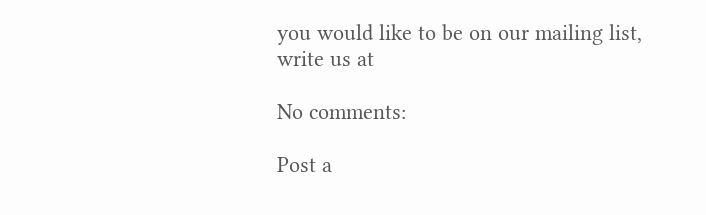you would like to be on our mailing list, write us at

No comments:

Post a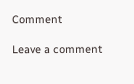Comment

Leave a comment